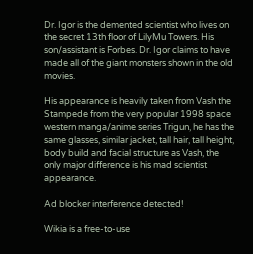Dr. Igor is the demented scientist who lives on the secret 13th floor of LilyMu Towers. His son/assistant is Forbes. Dr. Igor claims to have made all of the giant monsters shown in the old movies.

His appearance is heavily taken from Vash the Stampede from the very popular 1998 space western manga/anime series Trigun, he has the same glasses, similar jacket, tall hair, tall height, body build and facial structure as Vash, the only major difference is his mad scientist appearance.

Ad blocker interference detected!

Wikia is a free-to-use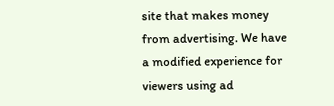site that makes money from advertising. We have a modified experience for viewers using ad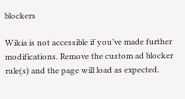blockers

Wikia is not accessible if you’ve made further modifications. Remove the custom ad blocker rule(s) and the page will load as expected.